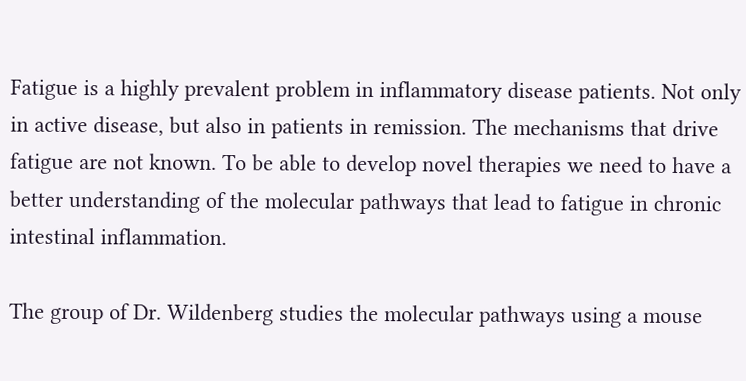Fatigue is a highly prevalent problem in inflammatory disease patients. Not only in active disease, but also in patients in remission. The mechanisms that drive fatigue are not known. To be able to develop novel therapies we need to have a better understanding of the molecular pathways that lead to fatigue in chronic intestinal inflammation.

The group of Dr. Wildenberg studies the molecular pathways using a mouse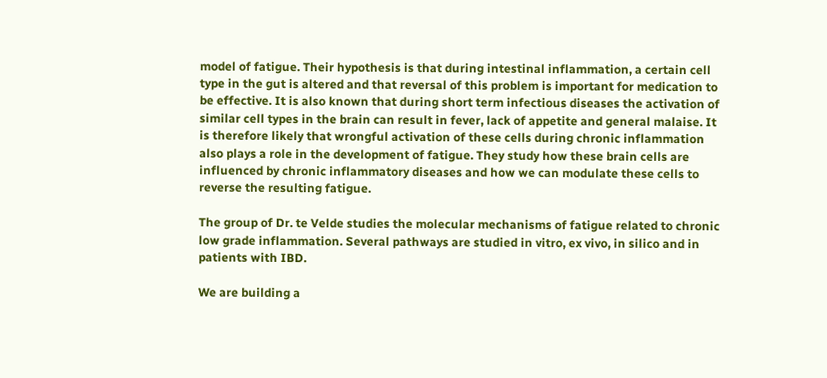model of fatigue. Their hypothesis is that during intestinal inflammation, a certain cell type in the gut is altered and that reversal of this problem is important for medication to be effective. It is also known that during short term infectious diseases the activation of similar cell types in the brain can result in fever, lack of appetite and general malaise. It is therefore likely that wrongful activation of these cells during chronic inflammation also plays a role in the development of fatigue. They study how these brain cells are influenced by chronic inflammatory diseases and how we can modulate these cells to reverse the resulting fatigue.

The group of Dr. te Velde studies the molecular mechanisms of fatigue related to chronic low grade inflammation. Several pathways are studied in vitro, ex vivo, in silico and in patients with IBD.

We are building a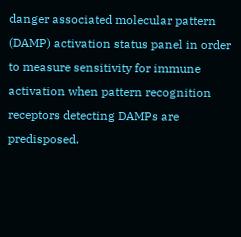danger associated molecular pattern (DAMP) activation status panel in order to measure sensitivity for immune activation when pattern recognition receptors detecting DAMPs are predisposed.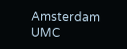Amsterdam UMC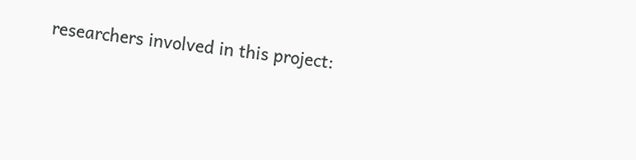researchers involved in this project: